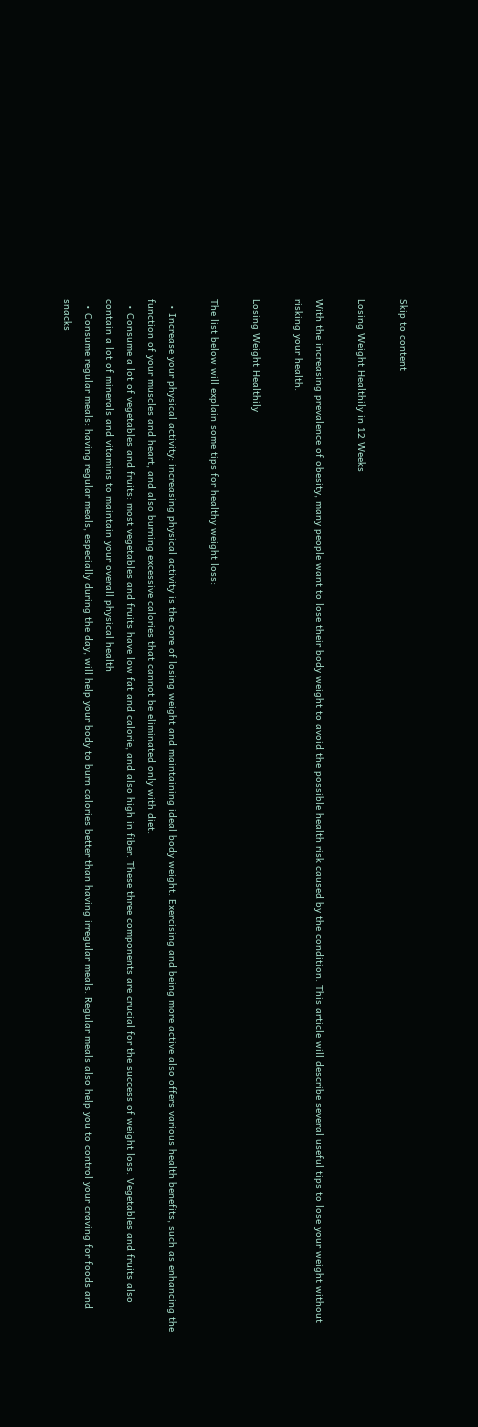Skip to content

Losing Weight Healthily in 12 Weeks

With the increasing prevalence of obesity, many people want to lose their body weight to avoid the possible health risk caused by the condition. This article will describe several useful tips to lose your weight without risking your health.

Losing Weight Healthily

The list below will explain some tips for healthy weight loss:

  • Increase your physical activity: increasing physical activity is the core of losing weight and maintaining ideal body weight. Exercising and being more active also offers various health benefits, such as enhancing the function of your muscles and heart, and also burning excessive calories that cannot be eliminated only with diet.
  • Consume a lot of vegetables and fruits: most vegetables and fruits have low fat and calorie, and also high in fiber. These three components are crucial for the success of weight loss. Vegetables and fruits also contain a lot of minerals and vitamins to maintain your overall physical health
  • Consume regular meals: having regular meals, especially during the day, will help your body to burn calories better than having irregular meals. Regular meals also help you to control your craving for foods and snacks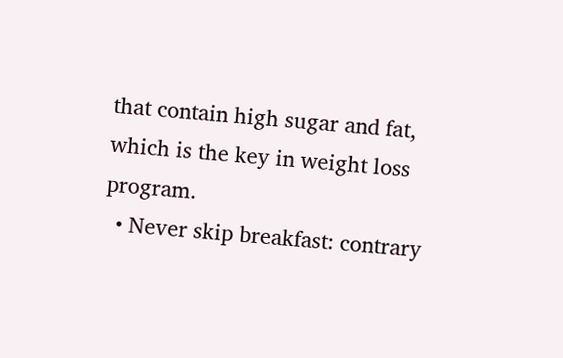that contain high sugar and fat, which is the key in weight loss program.
  • Never skip breakfast: contrary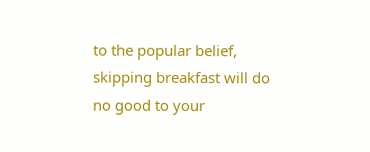to the popular belief, skipping breakfast will do no good to your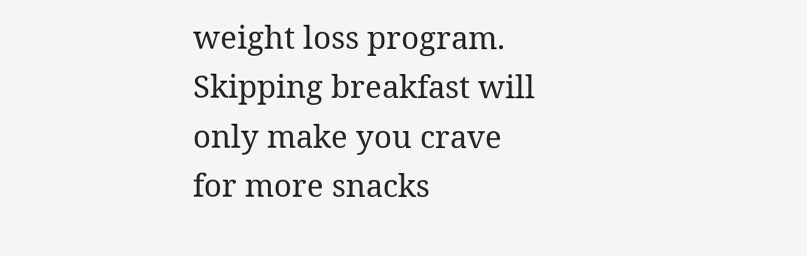weight loss program. Skipping breakfast will only make you crave for more snacks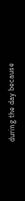during the day because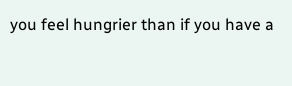you feel hungrier than if you have a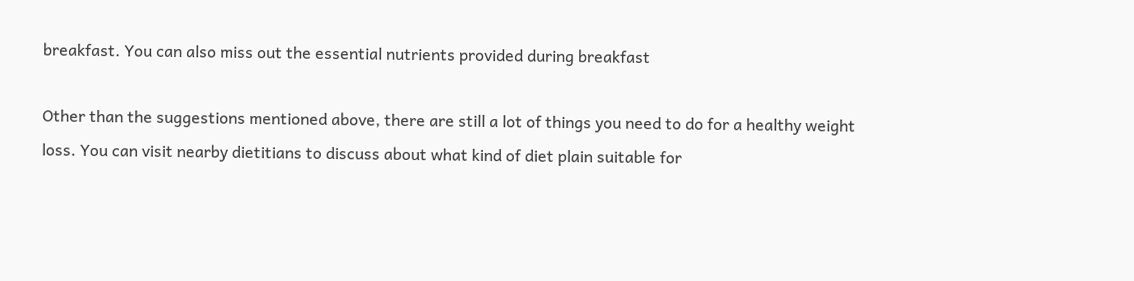breakfast. You can also miss out the essential nutrients provided during breakfast

Other than the suggestions mentioned above, there are still a lot of things you need to do for a healthy weight loss. You can visit nearby dietitians to discuss about what kind of diet plain suitable for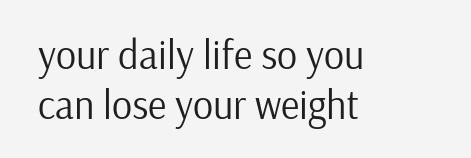your daily life so you can lose your weight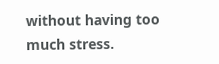without having too much stress.